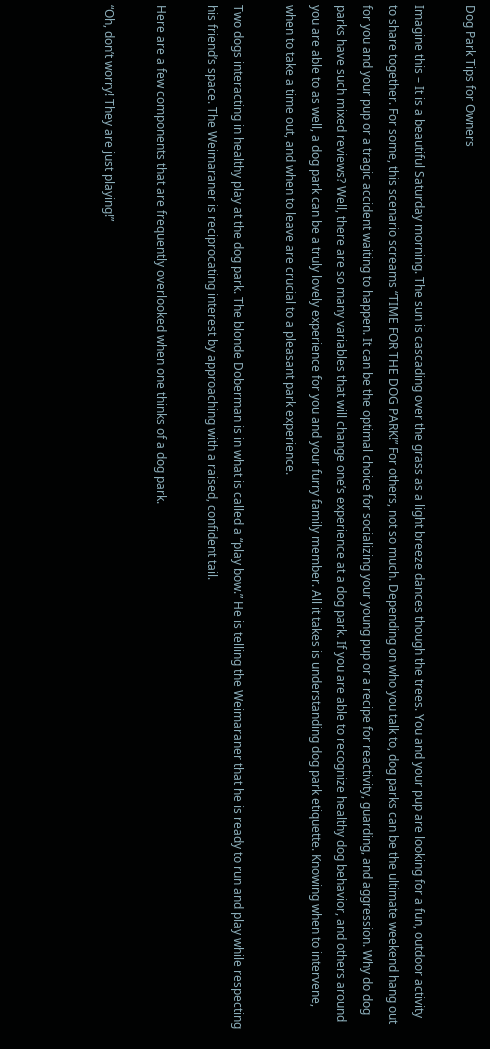Dog Park Tips for Owners

Imagine this – It is a beautiful Saturday morning. The sun is cascading over the grass as a light breeze dances though the trees. You and your pup are looking for a fun, outdoor activity to share together. For some, this scenario screams “TIME FOR THE DOG PARK!” For others, not so much. Depending on who you talk to, dog parks can be the ultimate weekend hang out for you and your pup or a tragic accident waiting to happen. It can be the optimal choice for socializing your young pup or a recipe for reactivity, guarding, and aggression. Why do dog parks have such mixed reviews? Well, there are so many variables that will change one’s experience at a dog park. If you are able to recognize healthy dog behavior, and others around you are able to as well, a dog park can be a truly lovely experience for you and your furry family member. All it takes is understanding dog park etiquette. Knowing when to intervene, when to take a time out, and when to leave are crucial to a pleasant park experience.

Two dogs interacting in healthy play at the dog park. The blonde Doberman is in what is called a “play bow.” He is telling the Weimaraner that he is ready to run and play while respecting his friend’s space. The Weimaraner is reciprocating interest by approaching with a raised, confident tail.

Here are a few components that are frequently overlooked when one thinks of a dog park.

“Oh, don’t worry! They are just playing!”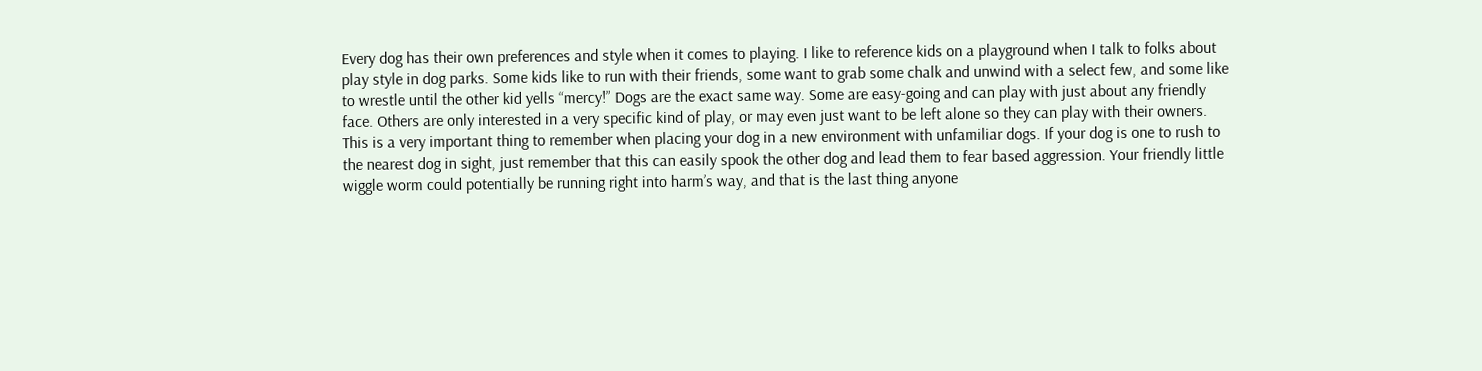Every dog has their own preferences and style when it comes to playing. I like to reference kids on a playground when I talk to folks about play style in dog parks. Some kids like to run with their friends, some want to grab some chalk and unwind with a select few, and some like to wrestle until the other kid yells “mercy!” Dogs are the exact same way. Some are easy-going and can play with just about any friendly face. Others are only interested in a very specific kind of play, or may even just want to be left alone so they can play with their owners. This is a very important thing to remember when placing your dog in a new environment with unfamiliar dogs. If your dog is one to rush to the nearest dog in sight, just remember that this can easily spook the other dog and lead them to fear based aggression. Your friendly little wiggle worm could potentially be running right into harm’s way, and that is the last thing anyone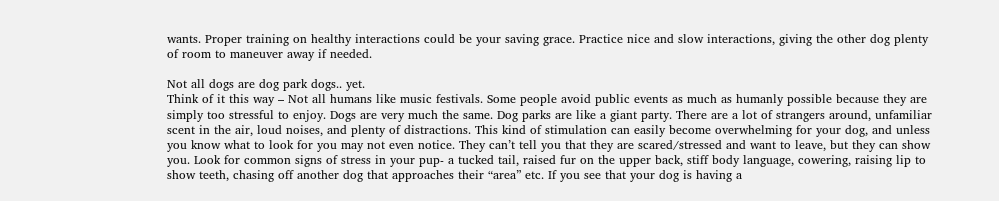wants. Proper training on healthy interactions could be your saving grace. Practice nice and slow interactions, giving the other dog plenty of room to maneuver away if needed.

Not all dogs are dog park dogs.. yet.
Think of it this way – Not all humans like music festivals. Some people avoid public events as much as humanly possible because they are simply too stressful to enjoy. Dogs are very much the same. Dog parks are like a giant party. There are a lot of strangers around, unfamiliar scent in the air, loud noises, and plenty of distractions. This kind of stimulation can easily become overwhelming for your dog, and unless you know what to look for you may not even notice. They can’t tell you that they are scared/stressed and want to leave, but they can show you. Look for common signs of stress in your pup- a tucked tail, raised fur on the upper back, stiff body language, cowering, raising lip to show teeth, chasing off another dog that approaches their “area” etc. If you see that your dog is having a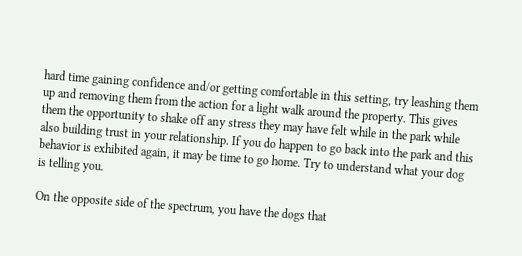hard time gaining confidence and/or getting comfortable in this setting, try leashing them up and removing them from the action for a light walk around the property. This gives them the opportunity to shake off any stress they may have felt while in the park while also building trust in your relationship. If you do happen to go back into the park and this behavior is exhibited again, it may be time to go home. Try to understand what your dog is telling you.

On the opposite side of the spectrum, you have the dogs that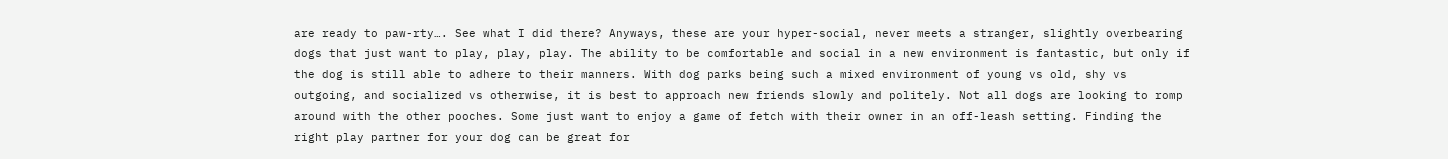are ready to paw-rty…. See what I did there? Anyways, these are your hyper-social, never meets a stranger, slightly overbearing dogs that just want to play, play, play. The ability to be comfortable and social in a new environment is fantastic, but only if the dog is still able to adhere to their manners. With dog parks being such a mixed environment of young vs old, shy vs outgoing, and socialized vs otherwise, it is best to approach new friends slowly and politely. Not all dogs are looking to romp around with the other pooches. Some just want to enjoy a game of fetch with their owner in an off-leash setting. Finding the right play partner for your dog can be great for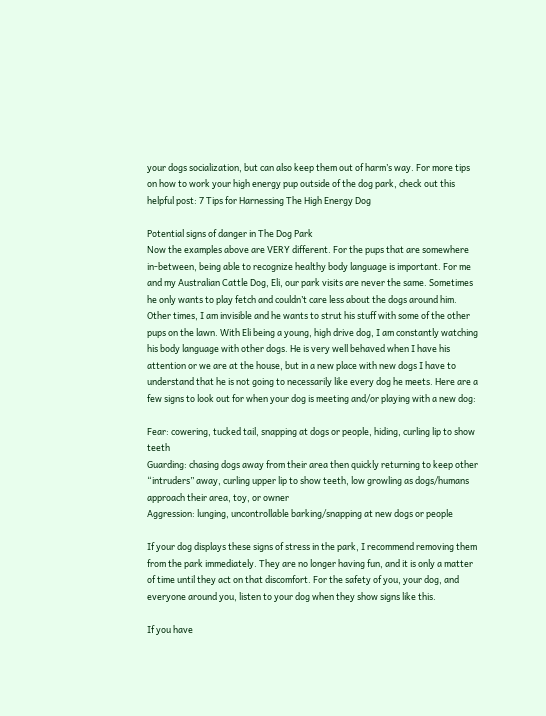your dogs socialization, but can also keep them out of harm’s way. For more tips on how to work your high energy pup outside of the dog park, check out this helpful post: 7 Tips for Harnessing The High Energy Dog

Potential signs of danger in The Dog Park
Now the examples above are VERY different. For the pups that are somewhere in-between, being able to recognize healthy body language is important. For me and my Australian Cattle Dog, Eli, our park visits are never the same. Sometimes he only wants to play fetch and couldn’t care less about the dogs around him. Other times, I am invisible and he wants to strut his stuff with some of the other pups on the lawn. With Eli being a young, high drive dog, I am constantly watching his body language with other dogs. He is very well behaved when I have his attention or we are at the house, but in a new place with new dogs I have to understand that he is not going to necessarily like every dog he meets. Here are a few signs to look out for when your dog is meeting and/or playing with a new dog:

Fear: cowering, tucked tail, snapping at dogs or people, hiding, curling lip to show teeth
Guarding: chasing dogs away from their area then quickly returning to keep other “intruders” away, curling upper lip to show teeth, low growling as dogs/humans approach their area, toy, or owner
Aggression: lunging, uncontrollable barking/snapping at new dogs or people

If your dog displays these signs of stress in the park, I recommend removing them from the park immediately. They are no longer having fun, and it is only a matter of time until they act on that discomfort. For the safety of you, your dog, and everyone around you, listen to your dog when they show signs like this.

If you have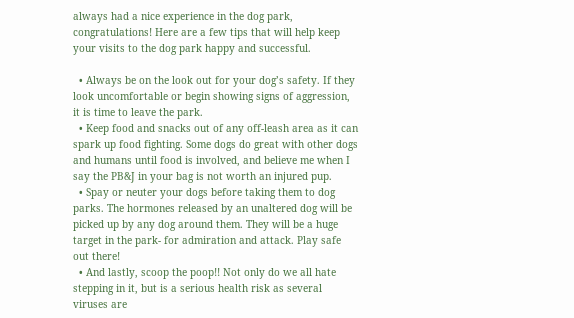always had a nice experience in the dog park, congratulations! Here are a few tips that will help keep your visits to the dog park happy and successful.

  • Always be on the look out for your dog’s safety. If they look uncomfortable or begin showing signs of aggression, it is time to leave the park.
  • Keep food and snacks out of any off-leash area as it can spark up food fighting. Some dogs do great with other dogs and humans until food is involved, and believe me when I say the PB&J in your bag is not worth an injured pup.
  • Spay or neuter your dogs before taking them to dog parks. The hormones released by an unaltered dog will be picked up by any dog around them. They will be a huge target in the park- for admiration and attack. Play safe out there!
  • And lastly, scoop the poop!! Not only do we all hate stepping in it, but is a serious health risk as several viruses are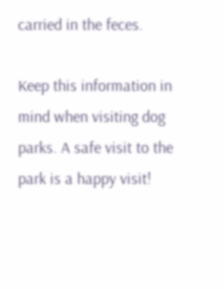carried in the feces.

Keep this information in mind when visiting dog parks. A safe visit to the park is a happy visit!